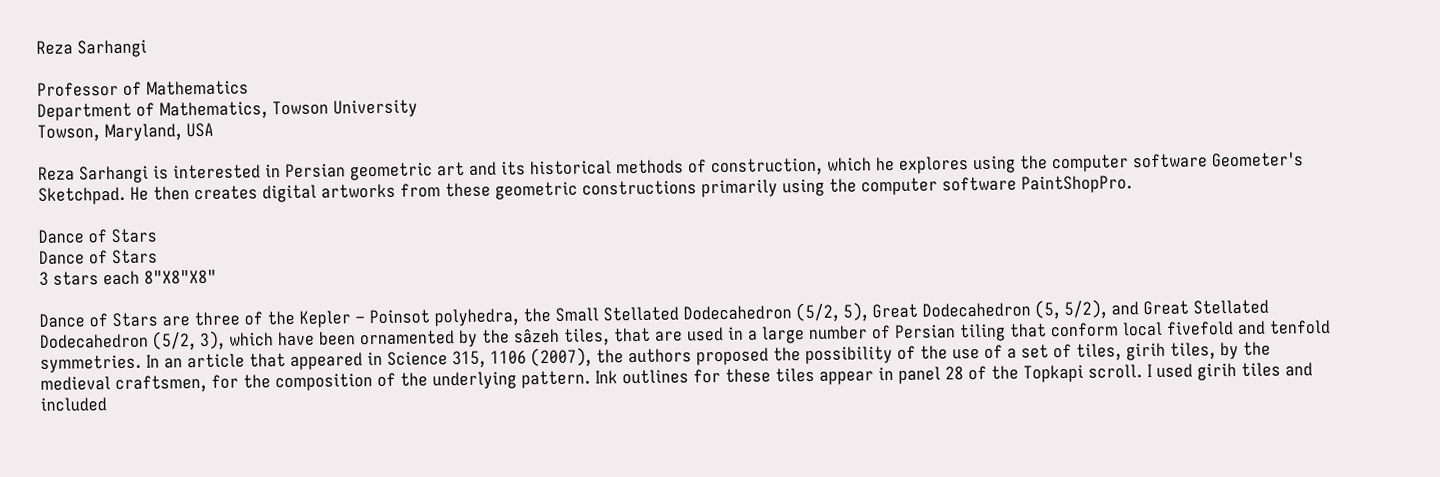Reza Sarhangi

Professor of Mathematics
Department of Mathematics, Towson University
Towson, Maryland, USA

Reza Sarhangi is interested in Persian geometric art and its historical methods of construction, which he explores using the computer software Geometer's Sketchpad. He then creates digital artworks from these geometric constructions primarily using the computer software PaintShopPro.

Dance of Stars
Dance of Stars
3 stars each 8"X8"X8"

Dance of Stars are three of the Kepler – Poinsot polyhedra, the Small Stellated Dodecahedron (5/2, 5), Great Dodecahedron (5, 5/2), and Great Stellated Dodecahedron (5/2, 3), which have been ornamented by the sâzeh tiles, that are used in a large number of Persian tiling that conform local fivefold and tenfold symmetries. In an article that appeared in Science 315, 1106 (2007), the authors proposed the possibility of the use of a set of tiles, girih tiles, by the medieval craftsmen, for the composition of the underlying pattern. Ink outlines for these tiles appear in panel 28 of the Topkapi scroll. I used girih tiles and included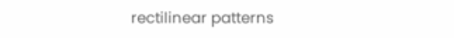rectilinear patterns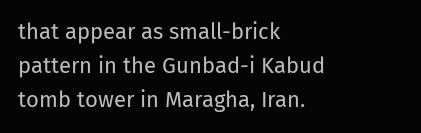that appear as small-brick pattern in the Gunbad-i Kabud tomb tower in Maragha, Iran.